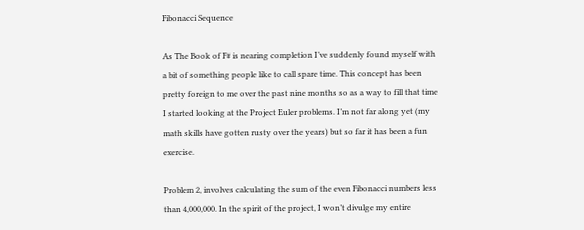Fibonacci Sequence

As The Book of F# is nearing completion I’ve suddenly found myself with a bit of something people like to call spare time. This concept has been pretty foreign to me over the past nine months so as a way to fill that time I started looking at the Project Euler problems. I’m not far along yet (my math skills have gotten rusty over the years) but so far it has been a fun exercise.

Problem 2, involves calculating the sum of the even Fibonacci numbers less than 4,000,000. In the spirit of the project, I won’t divulge my entire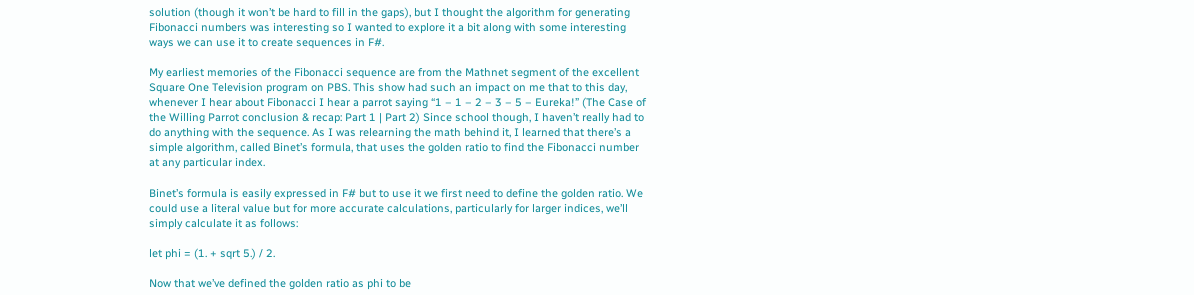solution (though it won’t be hard to fill in the gaps), but I thought the algorithm for generating Fibonacci numbers was interesting so I wanted to explore it a bit along with some interesting ways we can use it to create sequences in F#.

My earliest memories of the Fibonacci sequence are from the Mathnet segment of the excellent Square One Television program on PBS. This show had such an impact on me that to this day, whenever I hear about Fibonacci I hear a parrot saying “1 – 1 – 2 – 3 – 5 – Eureka!” (The Case of the Willing Parrot conclusion & recap: Part 1 | Part 2) Since school though, I haven’t really had to do anything with the sequence. As I was relearning the math behind it, I learned that there’s a simple algorithm, called Binet’s formula, that uses the golden ratio to find the Fibonacci number at any particular index.

Binet’s formula is easily expressed in F# but to use it we first need to define the golden ratio. We could use a literal value but for more accurate calculations, particularly for larger indices, we’ll simply calculate it as follows:

let phi = (1. + sqrt 5.) / 2.

Now that we’ve defined the golden ratio as phi to be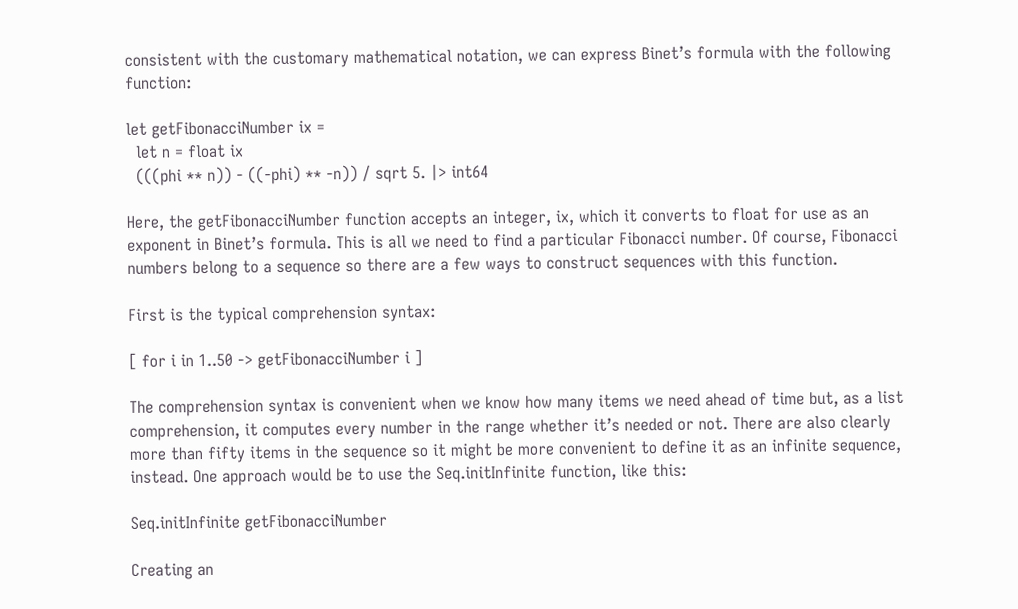consistent with the customary mathematical notation, we can express Binet’s formula with the following function:

let getFibonacciNumber ix =
  let n = float ix
  (((phi ** n)) - ((-phi) ** -n)) / sqrt 5. |> int64

Here, the getFibonacciNumber function accepts an integer, ix, which it converts to float for use as an exponent in Binet’s formula. This is all we need to find a particular Fibonacci number. Of course, Fibonacci numbers belong to a sequence so there are a few ways to construct sequences with this function.

First is the typical comprehension syntax:

[ for i in 1..50 -> getFibonacciNumber i ]

The comprehension syntax is convenient when we know how many items we need ahead of time but, as a list comprehension, it computes every number in the range whether it’s needed or not. There are also clearly more than fifty items in the sequence so it might be more convenient to define it as an infinite sequence, instead. One approach would be to use the Seq.initInfinite function, like this:

Seq.initInfinite getFibonacciNumber

Creating an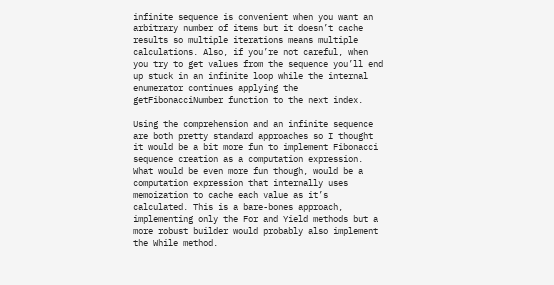infinite sequence is convenient when you want an arbitrary number of items but it doesn’t cache results so multiple iterations means multiple calculations. Also, if you’re not careful, when you try to get values from the sequence you’ll end up stuck in an infinite loop while the internal enumerator continues applying the getFibonacciNumber function to the next index.

Using the comprehension and an infinite sequence are both pretty standard approaches so I thought it would be a bit more fun to implement Fibonacci sequence creation as a computation expression. What would be even more fun though, would be a computation expression that internally uses memoization to cache each value as it’s calculated. This is a bare-bones approach, implementing only the For and Yield methods but a more robust builder would probably also implement the While method.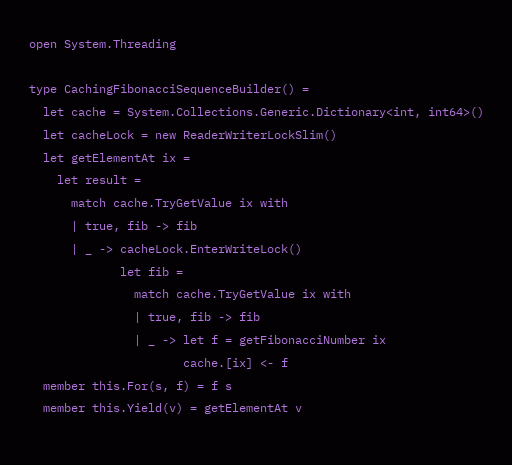open System.Threading

type CachingFibonacciSequenceBuilder() =
  let cache = System.Collections.Generic.Dictionary<int, int64>()
  let cacheLock = new ReaderWriterLockSlim()
  let getElementAt ix =
    let result =
      match cache.TryGetValue ix with
      | true, fib -> fib
      | _ -> cacheLock.EnterWriteLock()
             let fib =
               match cache.TryGetValue ix with
               | true, fib -> fib
               | _ -> let f = getFibonacciNumber ix
                      cache.[ix] <- f
  member this.For(s, f) = f s
  member this.Yield(v) = getElementAt v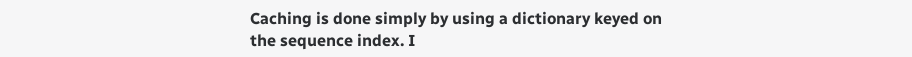Caching is done simply by using a dictionary keyed on the sequence index. I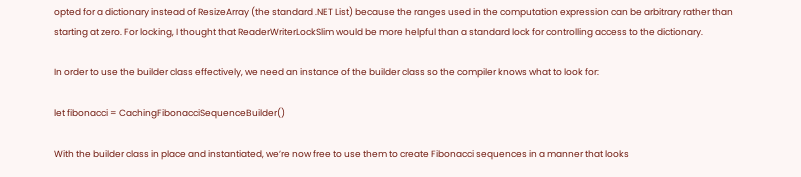opted for a dictionary instead of ResizeArray (the standard .NET List) because the ranges used in the computation expression can be arbitrary rather than starting at zero. For locking, I thought that ReaderWriterLockSlim would be more helpful than a standard lock for controlling access to the dictionary.

In order to use the builder class effectively, we need an instance of the builder class so the compiler knows what to look for:

let fibonacci = CachingFibonacciSequenceBuilder()

With the builder class in place and instantiated, we’re now free to use them to create Fibonacci sequences in a manner that looks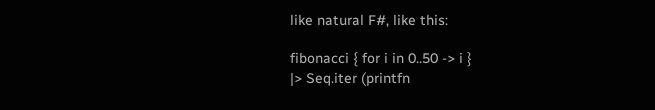like natural F#, like this:

fibonacci { for i in 0..50 -> i }
|> Seq.iter (printfn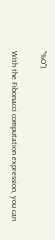"%O")

With the Fibonacci computation expression, you can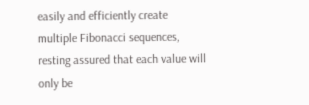easily and efficiently create multiple Fibonacci sequences, resting assured that each value will only be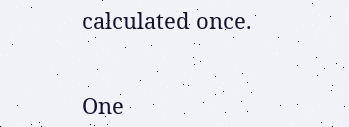calculated once.


One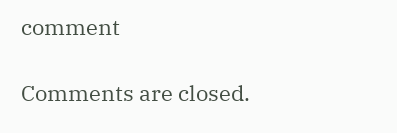comment

Comments are closed.